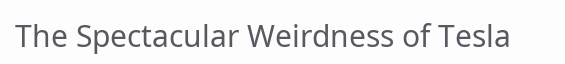The Spectacular Weirdness of Tesla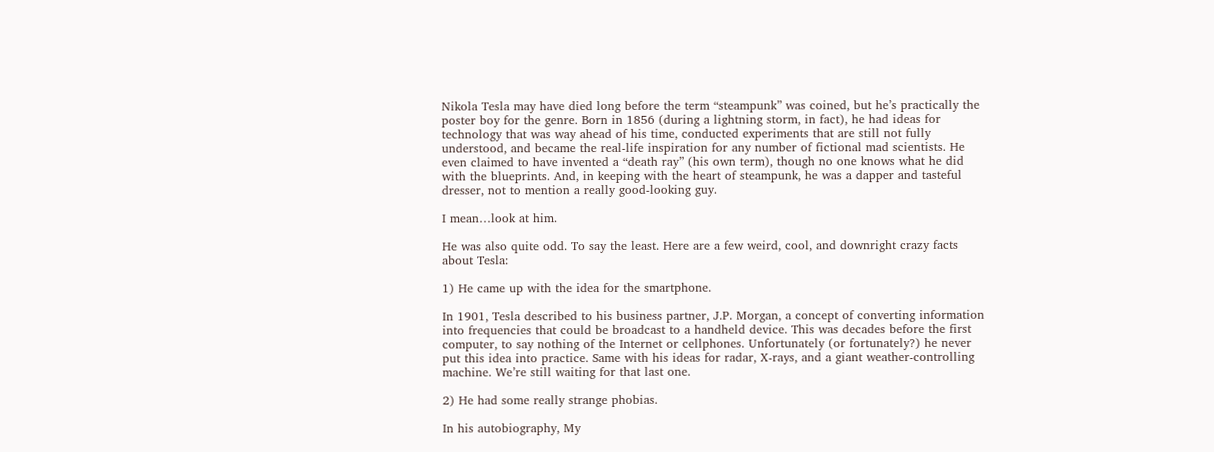Nikola Tesla may have died long before the term “steampunk” was coined, but he’s practically the poster boy for the genre. Born in 1856 (during a lightning storm, in fact), he had ideas for technology that was way ahead of his time, conducted experiments that are still not fully understood, and became the real-life inspiration for any number of fictional mad scientists. He even claimed to have invented a “death ray” (his own term), though no one knows what he did with the blueprints. And, in keeping with the heart of steampunk, he was a dapper and tasteful dresser, not to mention a really good-looking guy.

I mean…look at him.

He was also quite odd. To say the least. Here are a few weird, cool, and downright crazy facts about Tesla:

1) He came up with the idea for the smartphone.

In 1901, Tesla described to his business partner, J.P. Morgan, a concept of converting information into frequencies that could be broadcast to a handheld device. This was decades before the first computer, to say nothing of the Internet or cellphones. Unfortunately (or fortunately?) he never put this idea into practice. Same with his ideas for radar, X-rays, and a giant weather-controlling machine. We’re still waiting for that last one.

2) He had some really strange phobias.

In his autobiography, My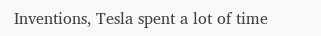Inventions, Tesla spent a lot of time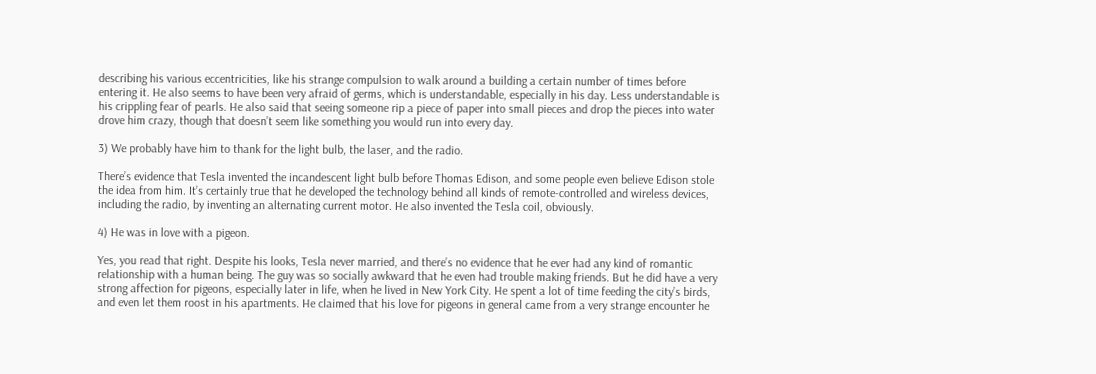describing his various eccentricities, like his strange compulsion to walk around a building a certain number of times before entering it. He also seems to have been very afraid of germs, which is understandable, especially in his day. Less understandable is his crippling fear of pearls. He also said that seeing someone rip a piece of paper into small pieces and drop the pieces into water drove him crazy, though that doesn’t seem like something you would run into every day.

3) We probably have him to thank for the light bulb, the laser, and the radio.

There’s evidence that Tesla invented the incandescent light bulb before Thomas Edison, and some people even believe Edison stole the idea from him. It’s certainly true that he developed the technology behind all kinds of remote-controlled and wireless devices, including the radio, by inventing an alternating current motor. He also invented the Tesla coil, obviously.

4) He was in love with a pigeon.

Yes, you read that right. Despite his looks, Tesla never married, and there’s no evidence that he ever had any kind of romantic relationship with a human being. The guy was so socially awkward that he even had trouble making friends. But he did have a very strong affection for pigeons, especially later in life, when he lived in New York City. He spent a lot of time feeding the city’s birds, and even let them roost in his apartments. He claimed that his love for pigeons in general came from a very strange encounter he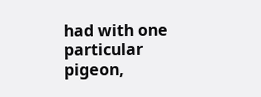had with one particular pigeon,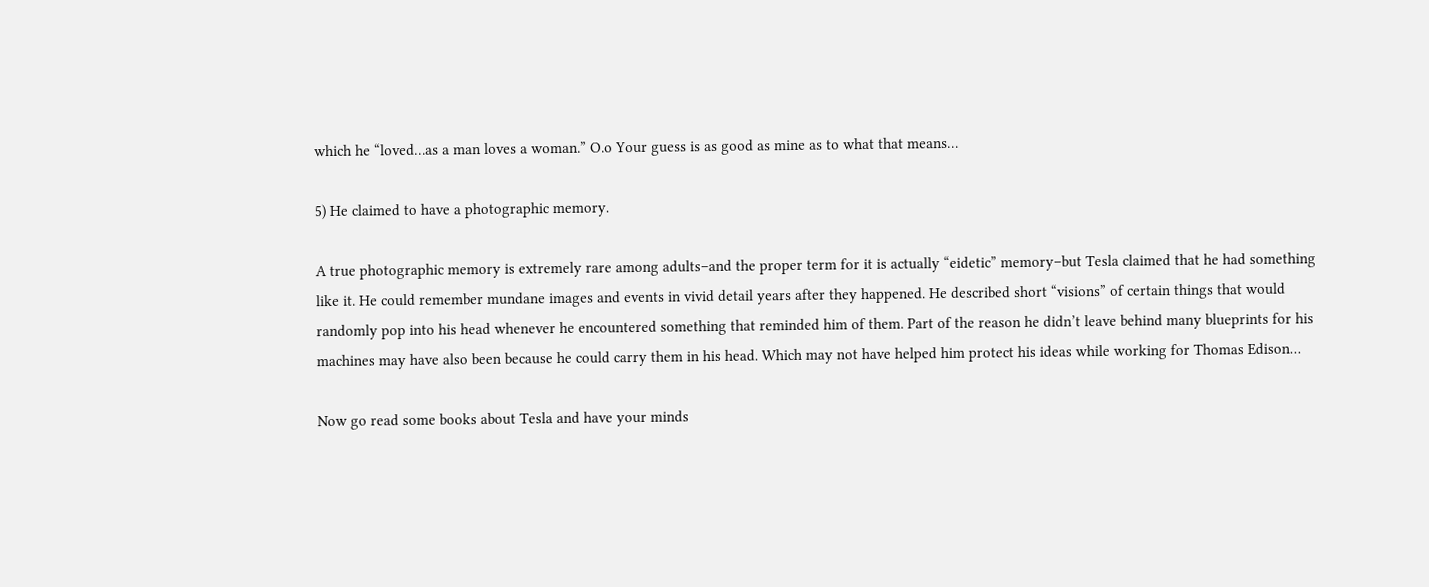which he “loved…as a man loves a woman.” O.o Your guess is as good as mine as to what that means…

5) He claimed to have a photographic memory.

A true photographic memory is extremely rare among adults–and the proper term for it is actually “eidetic” memory–but Tesla claimed that he had something like it. He could remember mundane images and events in vivid detail years after they happened. He described short “visions” of certain things that would randomly pop into his head whenever he encountered something that reminded him of them. Part of the reason he didn’t leave behind many blueprints for his machines may have also been because he could carry them in his head. Which may not have helped him protect his ideas while working for Thomas Edison…

Now go read some books about Tesla and have your minds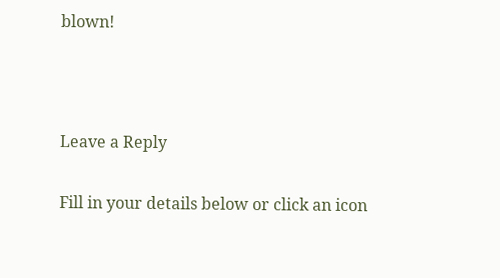blown!



Leave a Reply

Fill in your details below or click an icon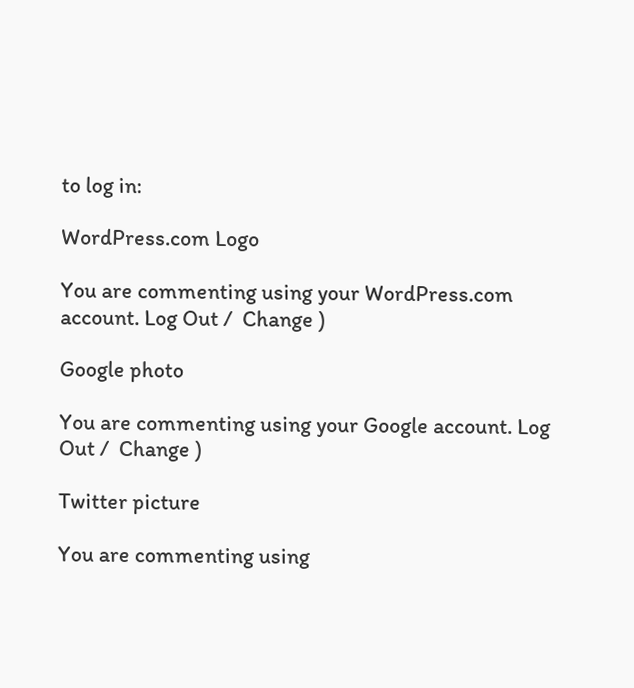to log in:

WordPress.com Logo

You are commenting using your WordPress.com account. Log Out /  Change )

Google photo

You are commenting using your Google account. Log Out /  Change )

Twitter picture

You are commenting using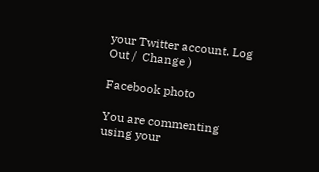your Twitter account. Log Out /  Change )

Facebook photo

You are commenting using your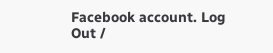Facebook account. Log Out /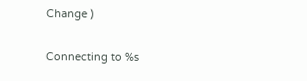Change )

Connecting to %s